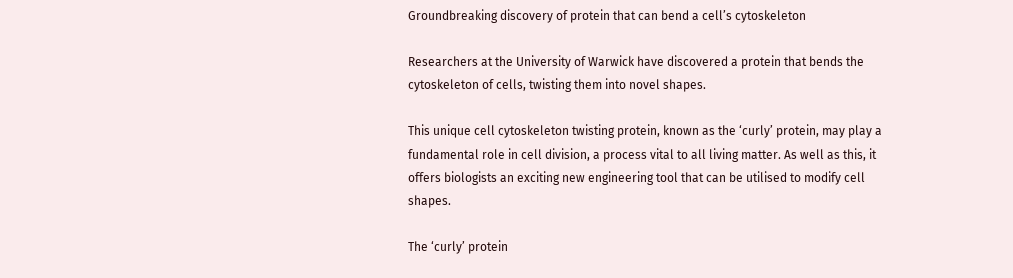Groundbreaking discovery of protein that can bend a cell’s cytoskeleton

Researchers at the University of Warwick have discovered a protein that bends the cytoskeleton of cells, twisting them into novel shapes.

This unique cell cytoskeleton twisting protein, known as the ‘curly’ protein, may play a fundamental role in cell division, a process vital to all living matter. As well as this, it offers biologists an exciting new engineering tool that can be utilised to modify cell shapes.

The ‘curly’ protein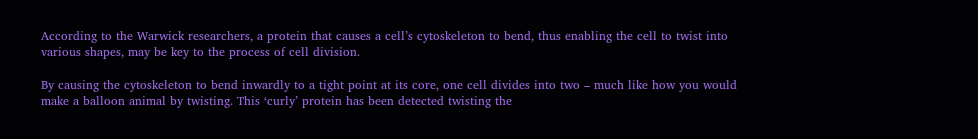According to the Warwick researchers, a protein that causes a cell’s cytoskeleton to bend, thus enabling the cell to twist into various shapes, may be key to the process of cell division.

By causing the cytoskeleton to bend inwardly to a tight point at its core, one cell divides into two – much like how you would make a balloon animal by twisting. This ‘curly’ protein has been detected twisting the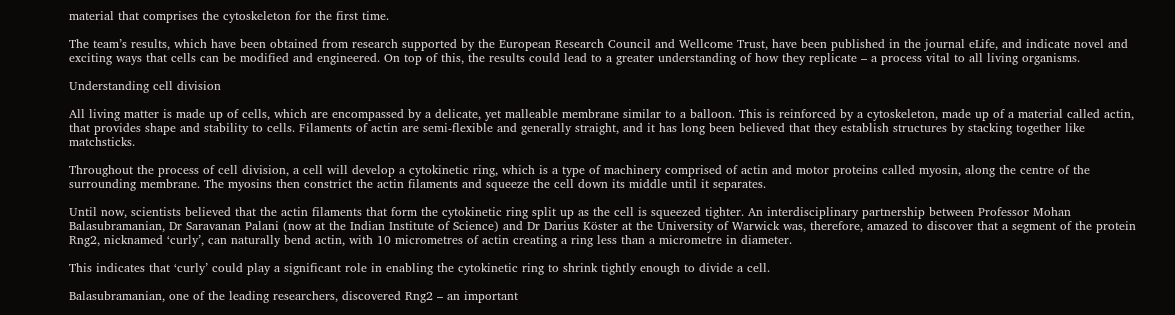material that comprises the cytoskeleton for the first time.

The team’s results, which have been obtained from research supported by the European Research Council and Wellcome Trust, have been published in the journal eLife, and indicate novel and exciting ways that cells can be modified and engineered. On top of this, the results could lead to a greater understanding of how they replicate – a process vital to all living organisms.

Understanding cell division

All living matter is made up of cells, which are encompassed by a delicate, yet malleable membrane similar to a balloon. This is reinforced by a cytoskeleton, made up of a material called actin, that provides shape and stability to cells. Filaments of actin are semi-flexible and generally straight, and it has long been believed that they establish structures by stacking together like matchsticks.

Throughout the process of cell division, a cell will develop a cytokinetic ring, which is a type of machinery comprised of actin and motor proteins called myosin, along the centre of the surrounding membrane. The myosins then constrict the actin filaments and squeeze the cell down its middle until it separates.

Until now, scientists believed that the actin filaments that form the cytokinetic ring split up as the cell is squeezed tighter. An interdisciplinary partnership between Professor Mohan Balasubramanian, Dr Saravanan Palani (now at the Indian Institute of Science) and Dr Darius Köster at the University of Warwick was, therefore, amazed to discover that a segment of the protein Rng2, nicknamed ‘curly’, can naturally bend actin, with 10 micrometres of actin creating a ring less than a micrometre in diameter.

This indicates that ‘curly’ could play a significant role in enabling the cytokinetic ring to shrink tightly enough to divide a cell.

Balasubramanian, one of the leading researchers, discovered Rng2 – an important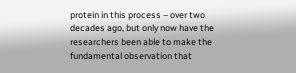protein in this process – over two decades ago, but only now have the researchers been able to make the fundamental observation that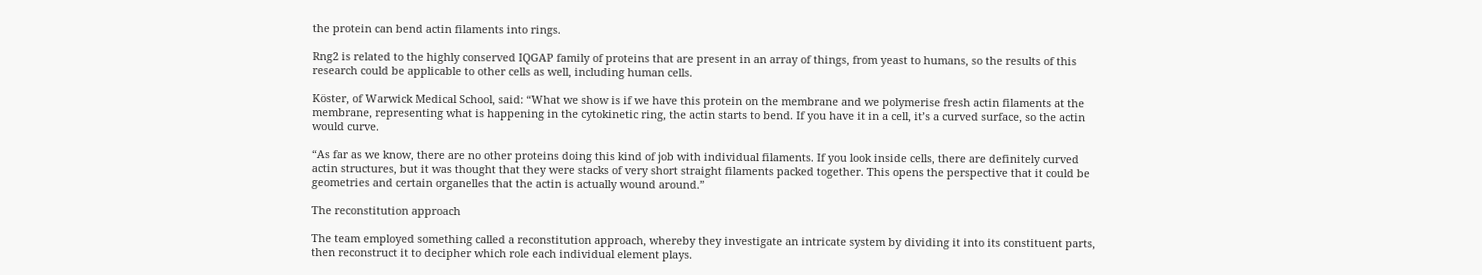the protein can bend actin filaments into rings.

Rng2 is related to the highly conserved IQGAP family of proteins that are present in an array of things, from yeast to humans, so the results of this research could be applicable to other cells as well, including human cells.

Köster, of Warwick Medical School, said: “What we show is if we have this protein on the membrane and we polymerise fresh actin filaments at the membrane, representing what is happening in the cytokinetic ring, the actin starts to bend. If you have it in a cell, it’s a curved surface, so the actin would curve.

“As far as we know, there are no other proteins doing this kind of job with individual filaments. If you look inside cells, there are definitely curved actin structures, but it was thought that they were stacks of very short straight filaments packed together. This opens the perspective that it could be geometries and certain organelles that the actin is actually wound around.”

The reconstitution approach

The team employed something called a reconstitution approach, whereby they investigate an intricate system by dividing it into its constituent parts, then reconstruct it to decipher which role each individual element plays.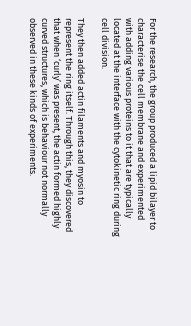For the research, the group produced a lipid bilayer to characterise the cell membrane and experimented with adding various proteins to it that are typically located at the interface with the cytokinetic ring during cell division.

They then added actin filaments and myosin to represent the ring itself. Through this, they discovered that when ‘curly’ was present, the actin formed highly curved structures, which is behaviour not normally observed in these kinds of experiments.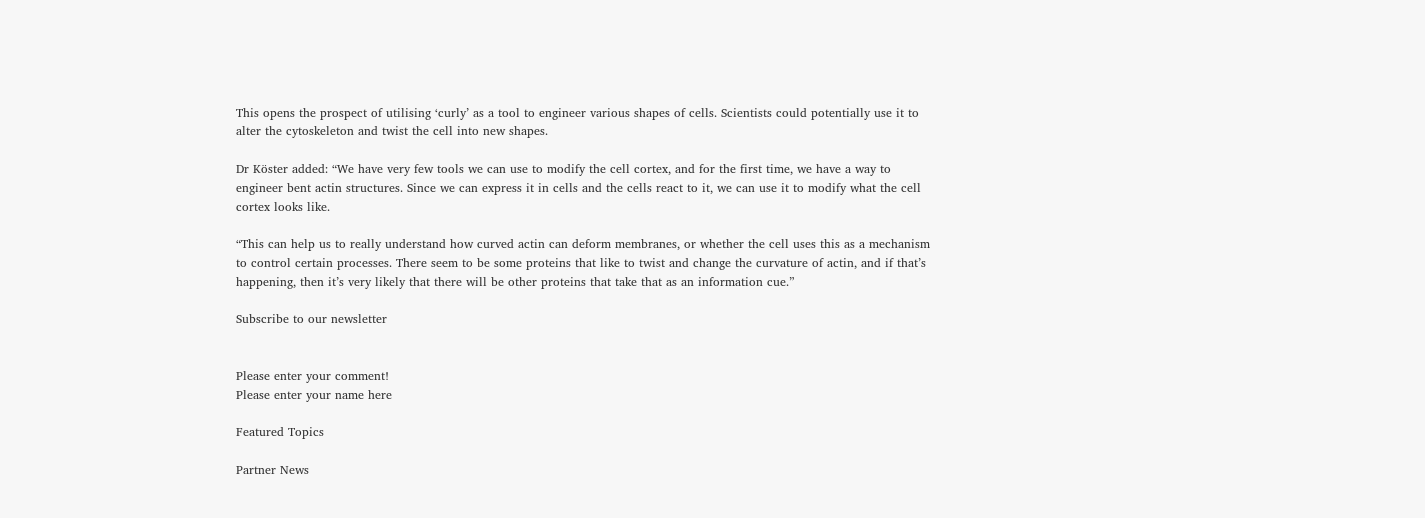This opens the prospect of utilising ‘curly’ as a tool to engineer various shapes of cells. Scientists could potentially use it to alter the cytoskeleton and twist the cell into new shapes.

Dr Köster added: “We have very few tools we can use to modify the cell cortex, and for the first time, we have a way to engineer bent actin structures. Since we can express it in cells and the cells react to it, we can use it to modify what the cell cortex looks like.

“This can help us to really understand how curved actin can deform membranes, or whether the cell uses this as a mechanism to control certain processes. There seem to be some proteins that like to twist and change the curvature of actin, and if that’s happening, then it’s very likely that there will be other proteins that take that as an information cue.”

Subscribe to our newsletter


Please enter your comment!
Please enter your name here

Featured Topics

Partner News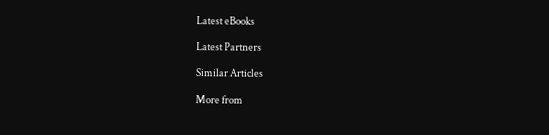Latest eBooks

Latest Partners

Similar Articles

More from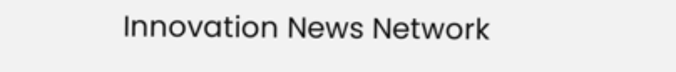Innovation News Network